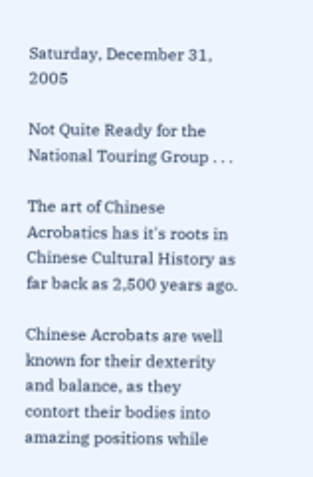Saturday, December 31, 2005

Not Quite Ready for the National Touring Group . . .

The art of Chinese Acrobatics has it's roots in Chinese Cultural History as far back as 2,500 years ago.

Chinese Acrobats are well known for their dexterity and balance, as they contort their bodies into amazing positions while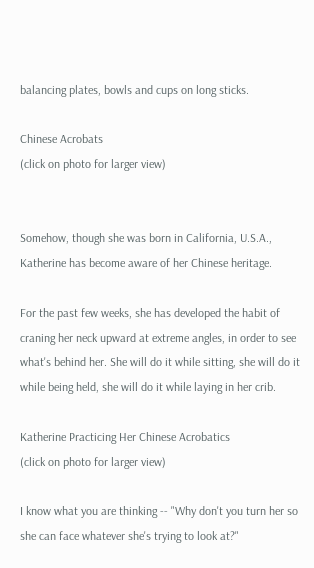balancing plates, bowls and cups on long sticks.

Chinese Acrobats
(click on photo for larger view)


Somehow, though she was born in California, U.S.A., Katherine has become aware of her Chinese heritage.

For the past few weeks, she has developed the habit of craning her neck upward at extreme angles, in order to see what's behind her. She will do it while sitting, she will do it while being held, she will do it while laying in her crib.

Katherine Practicing Her Chinese Acrobatics
(click on photo for larger view)

I know what you are thinking -- "Why don't you turn her so she can face whatever she's trying to look at?"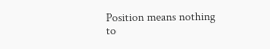Position means nothing to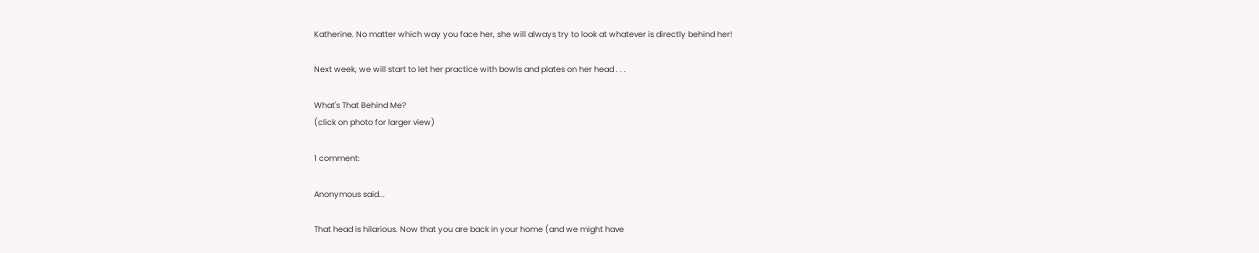Katherine. No matter which way you face her, she will always try to look at whatever is directly behind her!

Next week, we will start to let her practice with bowls and plates on her head . . .

What's That Behind Me?
(click on photo for larger view)

1 comment:

Anonymous said...

That head is hilarious. Now that you are back in your home (and we might have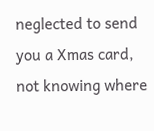neglected to send you a Xmas card, not knowing where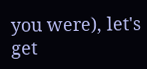you were), let's get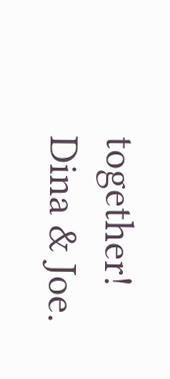together! Dina & Joe.